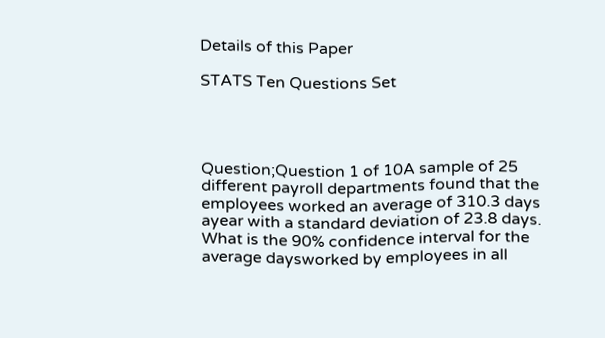Details of this Paper

STATS Ten Questions Set




Question;Question 1 of 10A sample of 25 different payroll departments found that the employees worked an average of 310.3 days ayear with a standard deviation of 23.8 days. What is the 90% confidence interval for the average daysworked by employees in all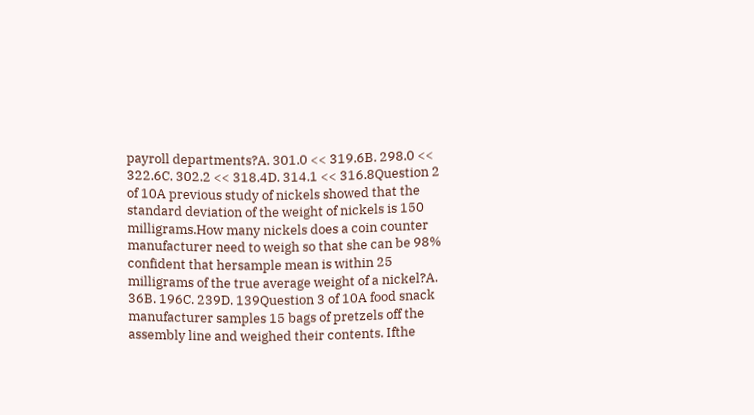payroll departments?A. 301.0 << 319.6B. 298.0 << 322.6C. 302.2 << 318.4D. 314.1 << 316.8Question 2 of 10A previous study of nickels showed that the standard deviation of the weight of nickels is 150 milligrams.How many nickels does a coin counter manufacturer need to weigh so that she can be 98% confident that hersample mean is within 25 milligrams of the true average weight of a nickel?A. 36B. 196C. 239D. 139Question 3 of 10A food snack manufacturer samples 15 bags of pretzels off the assembly line and weighed their contents. Ifthe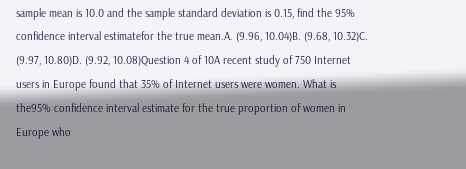sample mean is 10.0 and the sample standard deviation is 0.15, find the 95% confidence interval estimatefor the true mean.A. (9.96, 10.04)B. (9.68, 10.32)C. (9.97, 10.80)D. (9.92, 10.08)Question 4 of 10A recent study of 750 Internet users in Europe found that 35% of Internet users were women. What is the95% confidence interval estimate for the true proportion of women in Europe who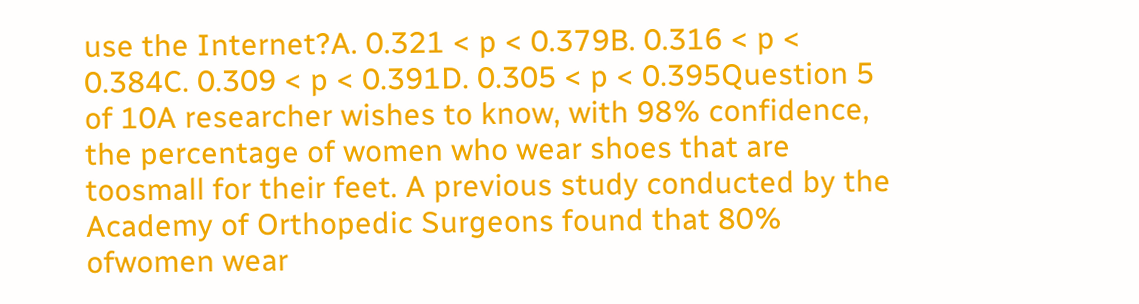use the Internet?A. 0.321 < p < 0.379B. 0.316 < p < 0.384C. 0.309 < p < 0.391D. 0.305 < p < 0.395Question 5 of 10A researcher wishes to know, with 98% confidence, the percentage of women who wear shoes that are toosmall for their feet. A previous study conducted by the Academy of Orthopedic Surgeons found that 80% ofwomen wear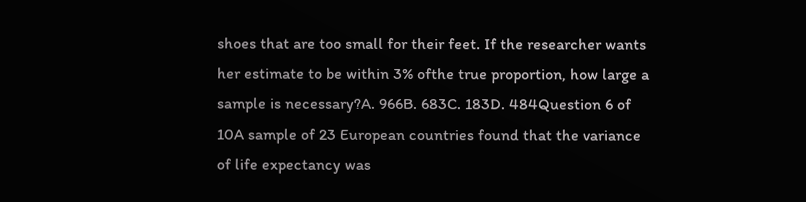shoes that are too small for their feet. If the researcher wants her estimate to be within 3% ofthe true proportion, how large a sample is necessary?A. 966B. 683C. 183D. 484Question 6 of 10A sample of 23 European countries found that the variance of life expectancy was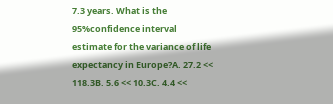7.3 years. What is the 95%confidence interval estimate for the variance of life expectancy in Europe?A. 27.2 << 118.3B. 5.6 << 10.3C. 4.4 <<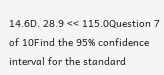14.6D. 28.9 << 115.0Question 7 of 10Find the 95% confidence interval for the standard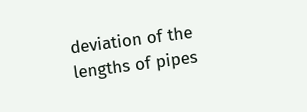deviation of the lengths of pipes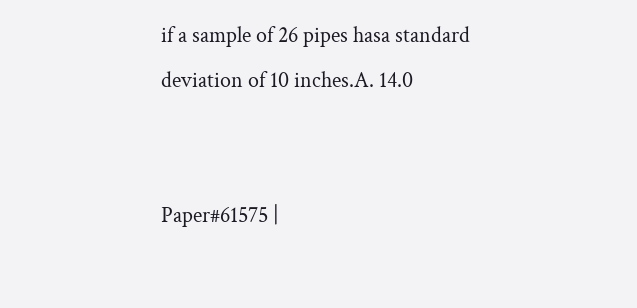if a sample of 26 pipes hasa standard deviation of 10 inches.A. 14.0


Paper#61575 |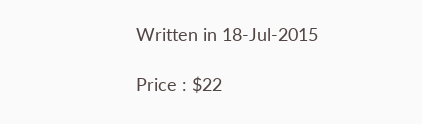Written in 18-Jul-2015

Price : $22